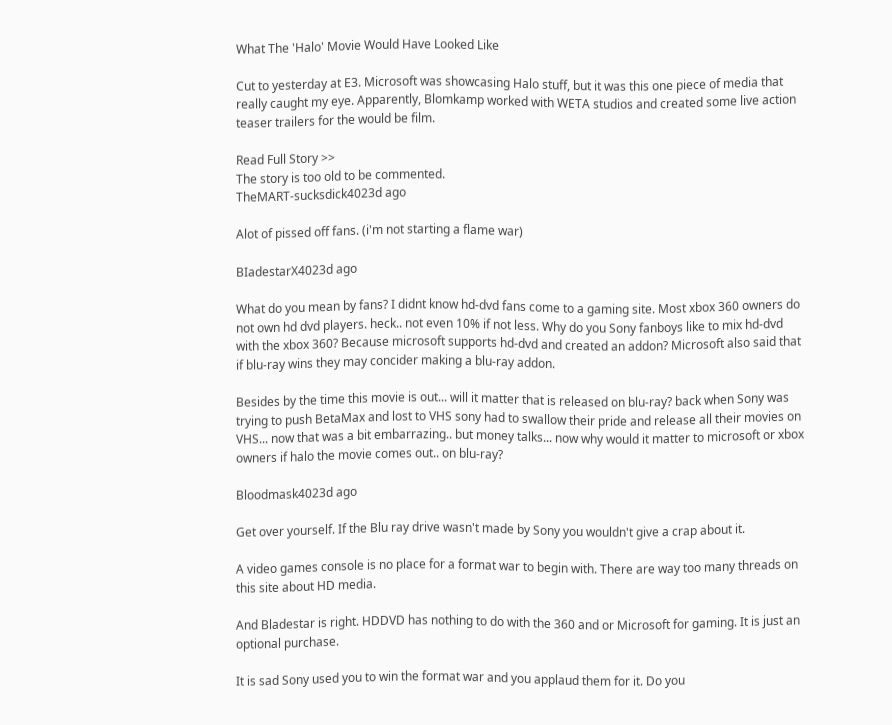What The 'Halo' Movie Would Have Looked Like

Cut to yesterday at E3. Microsoft was showcasing Halo stuff, but it was this one piece of media that really caught my eye. Apparently, Blomkamp worked with WETA studios and created some live action teaser trailers for the would be film.

Read Full Story >>
The story is too old to be commented.
TheMART-sucksdick4023d ago

Alot of pissed off fans. (i'm not starting a flame war)

BIadestarX4023d ago

What do you mean by fans? I didnt know hd-dvd fans come to a gaming site. Most xbox 360 owners do not own hd dvd players. heck.. not even 10% if not less. Why do you Sony fanboys like to mix hd-dvd with the xbox 360? Because microsoft supports hd-dvd and created an addon? Microsoft also said that if blu-ray wins they may concider making a blu-ray addon.

Besides by the time this movie is out... will it matter that is released on blu-ray? back when Sony was trying to push BetaMax and lost to VHS sony had to swallow their pride and release all their movies on VHS... now that was a bit embarrazing.. but money talks... now why would it matter to microsoft or xbox owners if halo the movie comes out.. on blu-ray?

Bloodmask4023d ago

Get over yourself. If the Blu ray drive wasn't made by Sony you wouldn't give a crap about it.

A video games console is no place for a format war to begin with. There are way too many threads on this site about HD media.

And Bladestar is right. HDDVD has nothing to do with the 360 and or Microsoft for gaming. It is just an optional purchase.

It is sad Sony used you to win the format war and you applaud them for it. Do you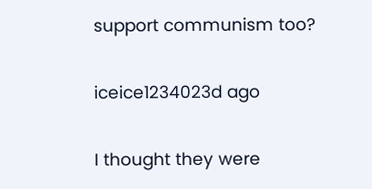support communism too?

iceice1234023d ago

I thought they were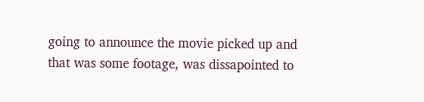going to announce the movie picked up and that was some footage, was dissapointed to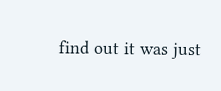find out it was just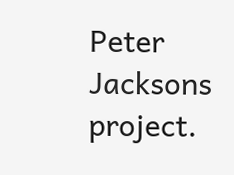Peter Jacksons project.